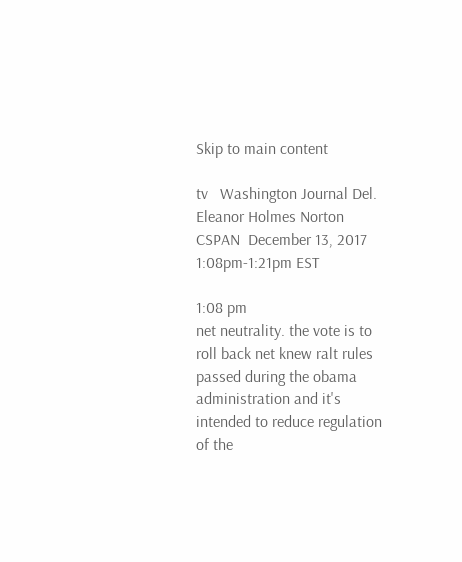Skip to main content

tv   Washington Journal Del. Eleanor Holmes Norton  CSPAN  December 13, 2017 1:08pm-1:21pm EST

1:08 pm
net neutrality. the vote is to roll back net knew ralt rules passed during the obama administration and it's intended to reduce regulation of the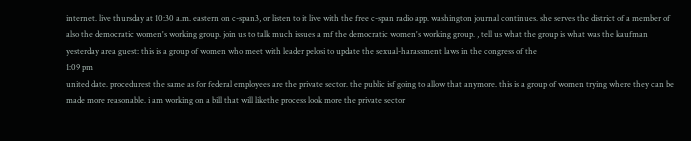internet. live thursday at 10:30 a.m. eastern on c-span3, or listen to it live with the free c-span radio app. washington journal continues. she serves the district of a member of also the democratic women's working group. join us to talk much issues a mf the democratic women's working group. , tell us what the group is what was the kaufman yesterday area guest: this is a group of women who meet with leader pelosi to update the sexual-harassment laws in the congress of the
1:09 pm
united date. procedurest the same as for federal employees are the private sector. the public isf going to allow that anymore. this is a group of women trying where they can be made more reasonable. i am working on a bill that will likethe process look more the private sector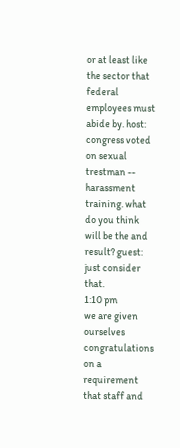or at least like the sector that federal employees must abide by. host: congress voted on sexual trestman -- harassment training. what do you think will be the and result? guest: just consider that.
1:10 pm
we are given ourselves congratulations on a requirement that staff and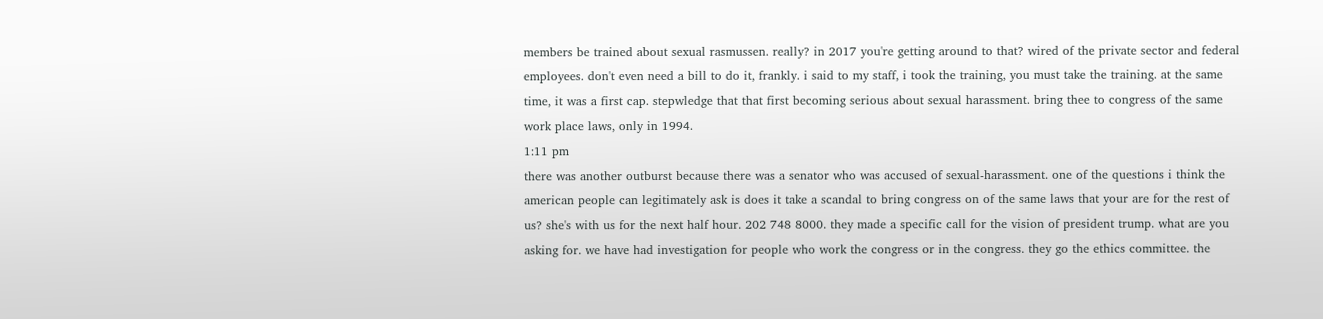members be trained about sexual rasmussen. really? in 2017 you're getting around to that? wired of the private sector and federal employees. don't even need a bill to do it, frankly. i said to my staff, i took the training, you must take the training. at the same time, it was a first cap. stepwledge that that first becoming serious about sexual harassment. bring thee to congress of the same work place laws, only in 1994.
1:11 pm
there was another outburst because there was a senator who was accused of sexual-harassment. one of the questions i think the american people can legitimately ask is does it take a scandal to bring congress on of the same laws that your are for the rest of us? she's with us for the next half hour. 202 748 8000. they made a specific call for the vision of president trump. what are you asking for. we have had investigation for people who work the congress or in the congress. they go the ethics committee. the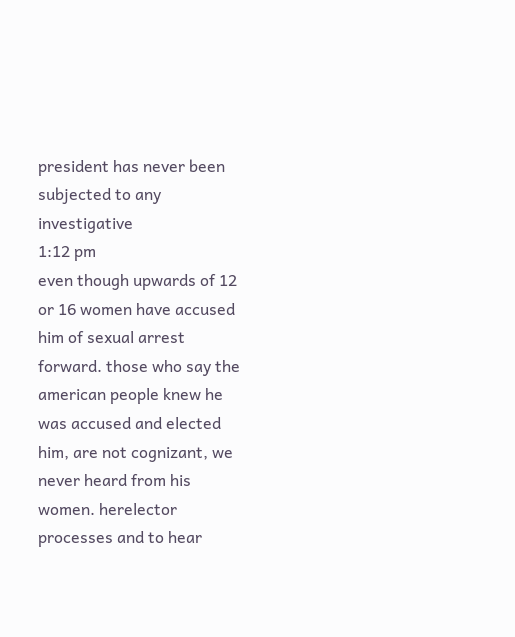president has never been subjected to any investigative
1:12 pm
even though upwards of 12 or 16 women have accused him of sexual arrest forward. those who say the american people knew he was accused and elected him, are not cognizant, we never heard from his women. herelector processes and to hear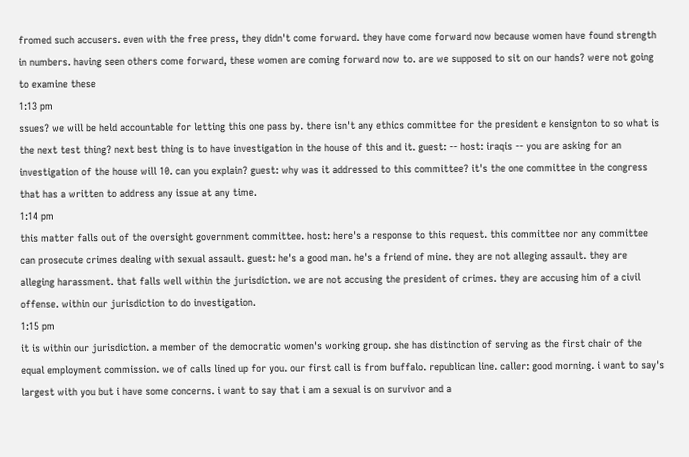fromed such accusers. even with the free press, they didn't come forward. they have come forward now because women have found strength in numbers. having seen others come forward, these women are coming forward now to. are we supposed to sit on our hands? were not going to examine these
1:13 pm
ssues? we will be held accountable for letting this one pass by. there isn't any ethics committee for the president e kensignton to so what is the next test thing? next best thing is to have investigation in the house of this and it. guest: -- host: iraqis -- you are asking for an investigation of the house will 10. can you explain? guest: why was it addressed to this committee? it's the one committee in the congress that has a written to address any issue at any time.
1:14 pm
this matter falls out of the oversight government committee. host: here's a response to this request. this committee nor any committee can prosecute crimes dealing with sexual assault. guest: he's a good man. he's a friend of mine. they are not alleging assault. they are alleging harassment. that falls well within the jurisdiction. we are not accusing the president of crimes. they are accusing him of a civil offense. within our jurisdiction to do investigation.
1:15 pm
it is within our jurisdiction. a member of the democratic women's working group. she has distinction of serving as the first chair of the equal employment commission. we of calls lined up for you. our first call is from buffalo. republican line. caller: good morning. i want to say's largest with you but i have some concerns. i want to say that i am a sexual is on survivor and a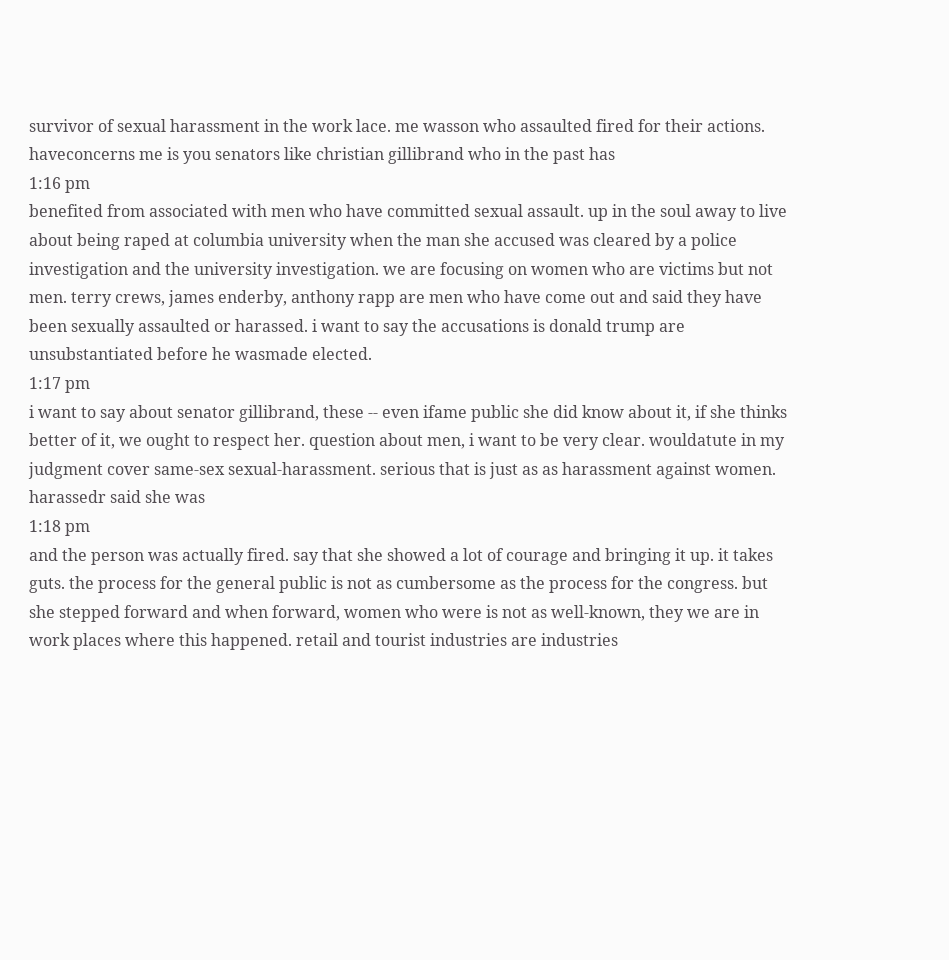survivor of sexual harassment in the work lace. me wasson who assaulted fired for their actions. haveconcerns me is you senators like christian gillibrand who in the past has
1:16 pm
benefited from associated with men who have committed sexual assault. up in the soul away to live about being raped at columbia university when the man she accused was cleared by a police investigation and the university investigation. we are focusing on women who are victims but not men. terry crews, james enderby, anthony rapp are men who have come out and said they have been sexually assaulted or harassed. i want to say the accusations is donald trump are unsubstantiated before he wasmade elected.
1:17 pm
i want to say about senator gillibrand, these -- even ifame public she did know about it, if she thinks better of it, we ought to respect her. question about men, i want to be very clear. wouldatute in my judgment cover same-sex sexual-harassment. serious that is just as as harassment against women. harassedr said she was
1:18 pm
and the person was actually fired. say that she showed a lot of courage and bringing it up. it takes guts. the process for the general public is not as cumbersome as the process for the congress. but she stepped forward and when forward, women who were is not as well-known, they we are in work places where this happened. retail and tourist industries are industries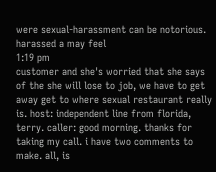were sexual-harassment can be notorious. harassed a may feel
1:19 pm
customer and she's worried that she says of the she will lose to job, we have to get away get to where sexual restaurant really is. host: independent line from florida, terry. caller: good morning. thanks for taking my call. i have two comments to make. all, is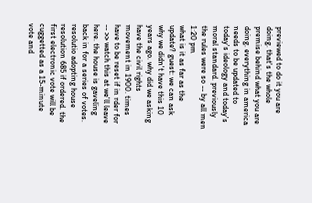previewed to do it you are doing. that's the whole premise behind what you are doing. everything in america needs to be updated to today's ideology and today's moral standard. previously the rules were so -- by all men
1:20 pm
what is it as far as the update? guest: we can ask why we didn't have this 10 years ago. why did we asking have the civil rights movement in 1900. times have to be reset if in rder for -- >> watch this at we'll leave here. the house is gaveling back in for a series of votes. resolutio adopting house resolution 685 if ordered. the first electronic vote will be cuggetted as a 15-minute vote and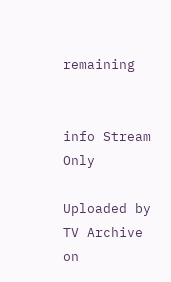remaining


info Stream Only

Uploaded by TV Archive on